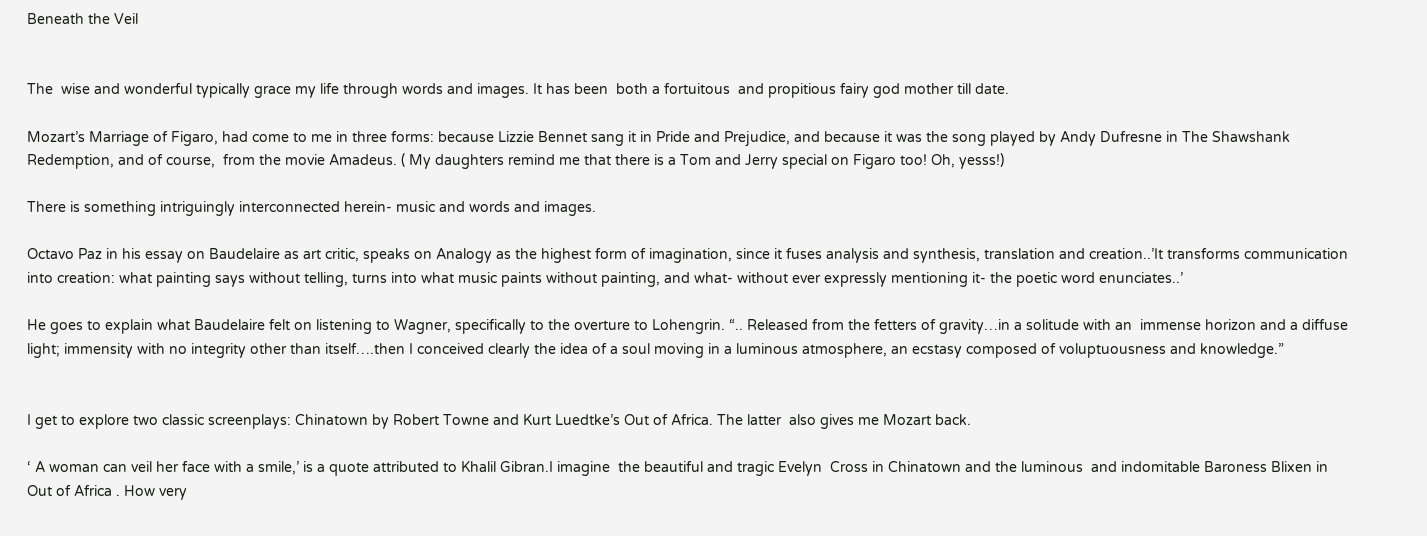Beneath the Veil


The  wise and wonderful typically grace my life through words and images. It has been  both a fortuitous  and propitious fairy god mother till date.

Mozart’s Marriage of Figaro, had come to me in three forms: because Lizzie Bennet sang it in Pride and Prejudice, and because it was the song played by Andy Dufresne in The Shawshank Redemption, and of course,  from the movie Amadeus. ( My daughters remind me that there is a Tom and Jerry special on Figaro too! Oh, yesss!)

There is something intriguingly interconnected herein- music and words and images.

Octavo Paz in his essay on Baudelaire as art critic, speaks on Analogy as the highest form of imagination, since it fuses analysis and synthesis, translation and creation..’It transforms communication into creation: what painting says without telling, turns into what music paints without painting, and what- without ever expressly mentioning it- the poetic word enunciates..’

He goes to explain what Baudelaire felt on listening to Wagner, specifically to the overture to Lohengrin. “.. Released from the fetters of gravity…in a solitude with an  immense horizon and a diffuse light; immensity with no integrity other than itself….then I conceived clearly the idea of a soul moving in a luminous atmosphere, an ecstasy composed of voluptuousness and knowledge.”


I get to explore two classic screenplays: Chinatown by Robert Towne and Kurt Luedtke’s Out of Africa. The latter  also gives me Mozart back.

‘ A woman can veil her face with a smile,’ is a quote attributed to Khalil Gibran.I imagine  the beautiful and tragic Evelyn  Cross in Chinatown and the luminous  and indomitable Baroness Blixen in Out of Africa . How very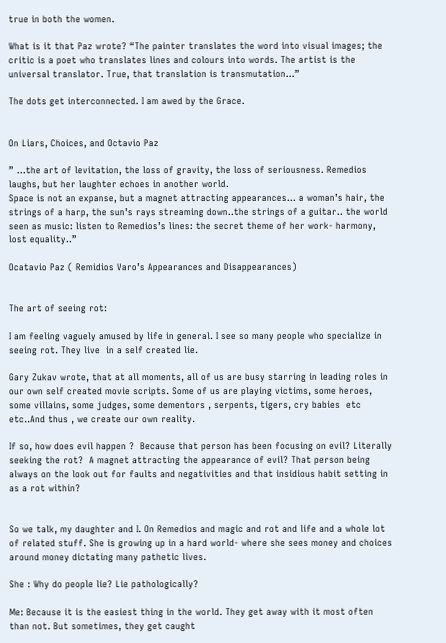true in both the women.

What is it that Paz wrote? “The painter translates the word into visual images; the critic is a poet who translates lines and colours into words. The artist is the universal translator. True, that translation is transmutation…”

The dots get interconnected. I am awed by the Grace.


On Liars, Choices, and Octavio Paz

” …the art of levitation, the loss of gravity, the loss of seriousness. Remedios laughs, but her laughter echoes in another world.
Space is not an expanse, but a magnet attracting appearances… a woman’s hair, the strings of a harp, the sun’s rays streaming down..the strings of a guitar.. the world seen as music: listen to Remedios’s lines: the secret theme of her work- harmony, lost equality..”

Ocatavio Paz ( Remidios Varo’s Appearances and Disappearances)


The art of seeing rot:

I am feeling vaguely amused by life in general. I see so many people who specialize in seeing rot. They live  in a self created lie.

Gary Zukav wrote, that at all moments, all of us are busy starring in leading roles in our own self created movie scripts. Some of us are playing victims, some heroes, some villains, some judges, some dementors , serpents, tigers, cry babies  etc etc..And thus , we create our own reality.

If so, how does evil happen ?  Because that person has been focusing on evil? Literally seeking the rot?  A magnet attracting the appearance of evil? That person being always on the look out for faults and negativities and that insidious habit setting in as a rot within?


So we talk, my daughter and I. On Remedios and magic and rot and life and a whole lot of related stuff. She is growing up in a hard world- where she sees money and choices around money dictating many pathetic lives.

She : Why do people lie? Lie pathologically?

Me: Because it is the easiest thing in the world. They get away with it most often than not. But sometimes, they get caught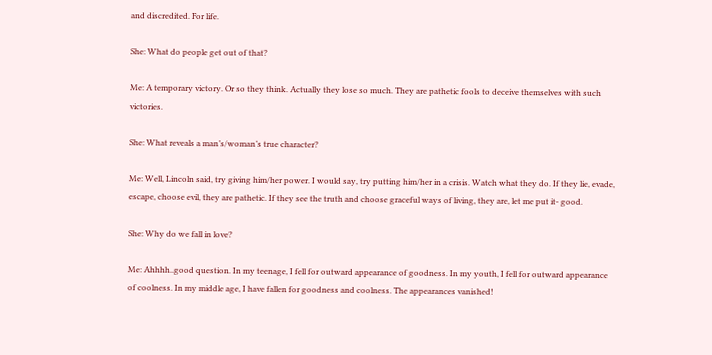and discredited. For life.

She: What do people get out of that?

Me: A temporary victory. Or so they think. Actually they lose so much. They are pathetic fools to deceive themselves with such victories.

She: What reveals a man’s/woman’s true character?

Me: Well, Lincoln said, try giving him/her power. I would say, try putting him/her in a crisis. Watch what they do. If they lie, evade, escape, choose evil, they are pathetic. If they see the truth and choose graceful ways of living, they are, let me put it- good.

She: Why do we fall in love?

Me: Ahhhh..good question. In my teenage, I fell for outward appearance of goodness. In my youth, I fell for outward appearance of coolness. In my middle age, I have fallen for goodness and coolness. The appearances vanished!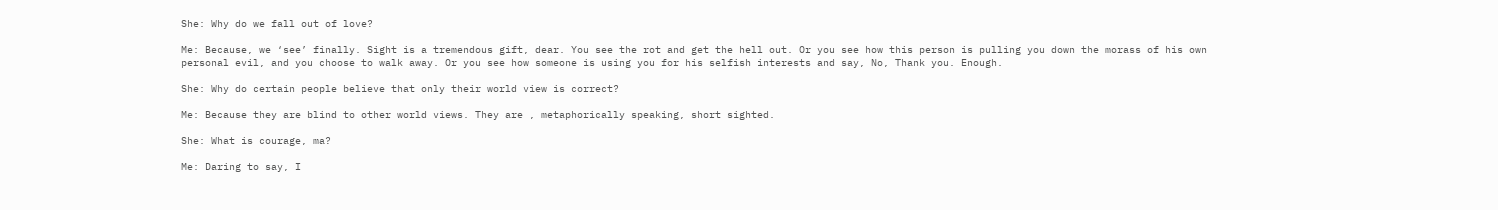She: Why do we fall out of love?

Me: Because, we ‘see’ finally. Sight is a tremendous gift, dear. You see the rot and get the hell out. Or you see how this person is pulling you down the morass of his own personal evil, and you choose to walk away. Or you see how someone is using you for his selfish interests and say, No, Thank you. Enough.

She: Why do certain people believe that only their world view is correct?

Me: Because they are blind to other world views. They are , metaphorically speaking, short sighted.

She: What is courage, ma?

Me: Daring to say, I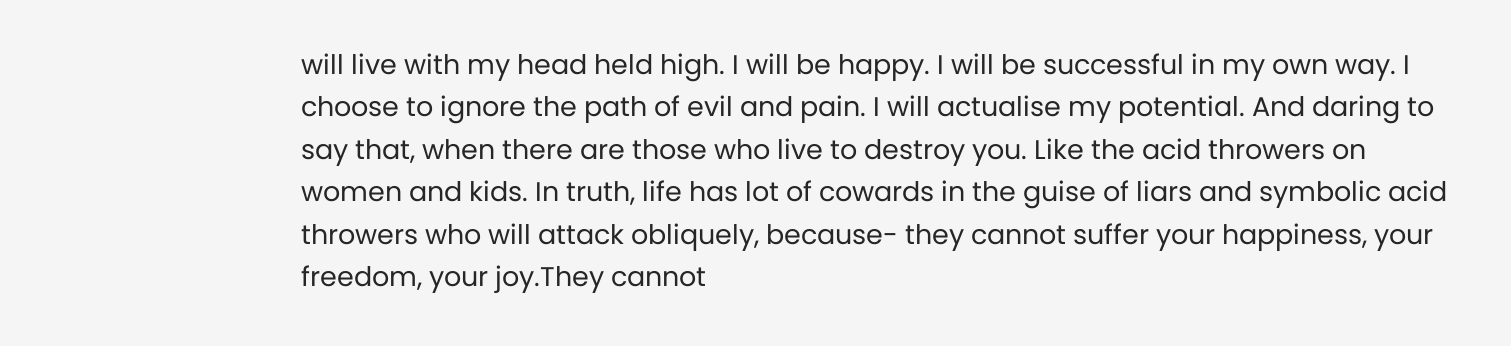will live with my head held high. I will be happy. I will be successful in my own way. I choose to ignore the path of evil and pain. I will actualise my potential. And daring to say that, when there are those who live to destroy you. Like the acid throwers on women and kids. In truth, life has lot of cowards in the guise of liars and symbolic acid throwers who will attack obliquely, because- they cannot suffer your happiness, your freedom, your joy.They cannot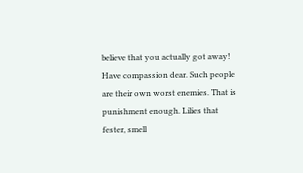believe that you actually got away! Have compassion dear. Such people are their own worst enemies. That is punishment enough. Lilies that fester, smell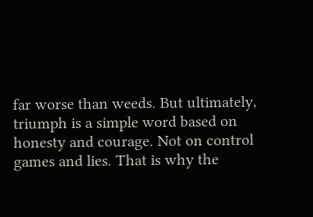far worse than weeds. But ultimately, triumph is a simple word based on honesty and courage. Not on control games and lies. That is why the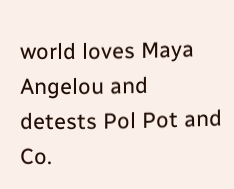world loves Maya Angelou and detests Pol Pot and Co.